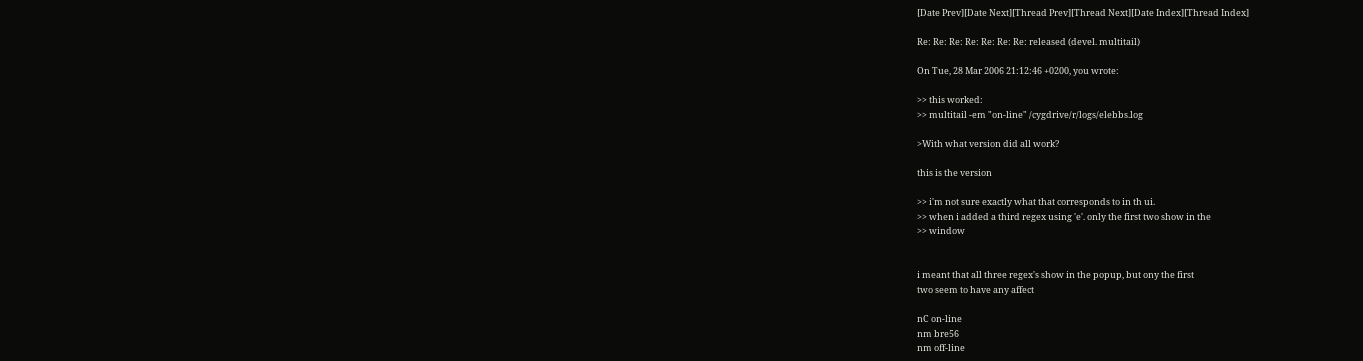[Date Prev][Date Next][Thread Prev][Thread Next][Date Index][Thread Index]

Re: Re: Re: Re: Re: Re: Re: released (devel. multitail)

On Tue, 28 Mar 2006 21:12:46 +0200, you wrote:

>> this worked:
>> multitail -em "on-line" /cygdrive/r/logs/elebbs.log

>With what version did all work?

this is the version

>> i'm not sure exactly what that corresponds to in th ui.
>> when i added a third regex using 'e'. only the first two show in the
>> window


i meant that all three regex's show in the popup, but ony the first
two seem to have any affect

nC on-line
nm bre56
nm off-line